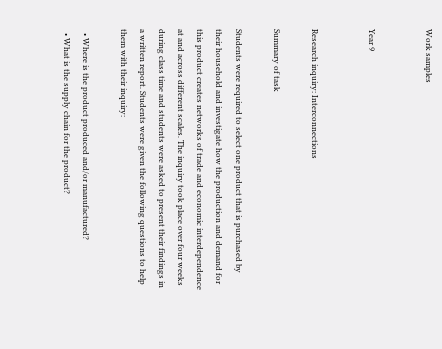Work samples


Year 9


Research inquiry: Interconnections

Summary of task

Students were required to select one product that is purchased by their household and investigate how the production and demand for this product creates networks of trade and economic interdependence at and across different scales. The inquiry took place over four weeks during class time and students were asked to present their findings in a written report. Students were given the following questions to help them with their inquiry:

  • Where is the product produced and/or manufactured?
  • What is the supply chain for the product?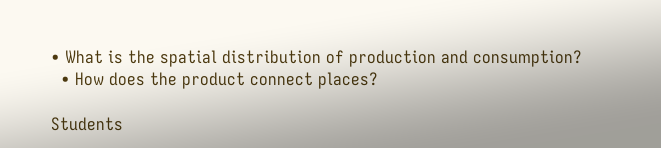• What is the spatial distribution of production and consumption?
  • How does the product connect places?

Students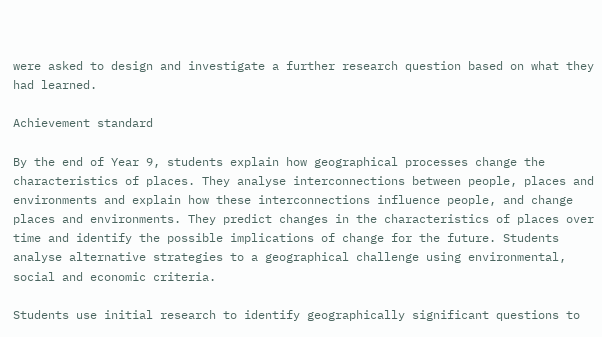were asked to design and investigate a further research question based on what they had learned.

Achievement standard

By the end of Year 9, students explain how geographical processes change the characteristics of places. They analyse interconnections between people, places and environments and explain how these interconnections influence people, and change places and environments. They predict changes in the characteristics of places over time and identify the possible implications of change for the future. Students analyse alternative strategies to a geographical challenge using environmental, social and economic criteria.

Students use initial research to identify geographically significant questions to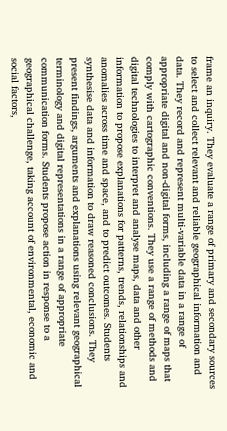frame an inquiry. They evaluate a range of primary and secondary sources to select and collect relevant and reliable geographical information and data. They record and represent multi-variable data in a range of appropriate digital and non-digital forms, including a range of maps that comply with cartographic conventions. They use a range of methods and digital technologies to interpret and analyse maps, data and other information to propose explanations for patterns, trends, relationships and anomalies across time and space, and to predict outcomes. Students synthesise data and information to draw reasoned conclusions. They present findings, arguments and explanations using relevant geographical terminology and digital representations in a range of appropriate communication forms. Students propose action in response to a geographical challenge, taking account of environmental, economic and social factors,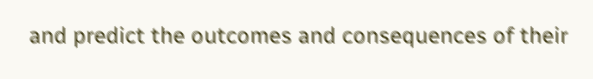and predict the outcomes and consequences of their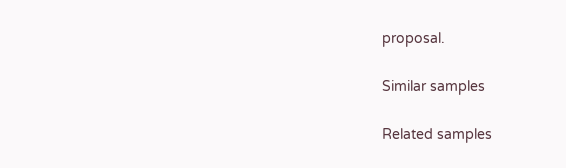proposal.

Similar samples

Related samples